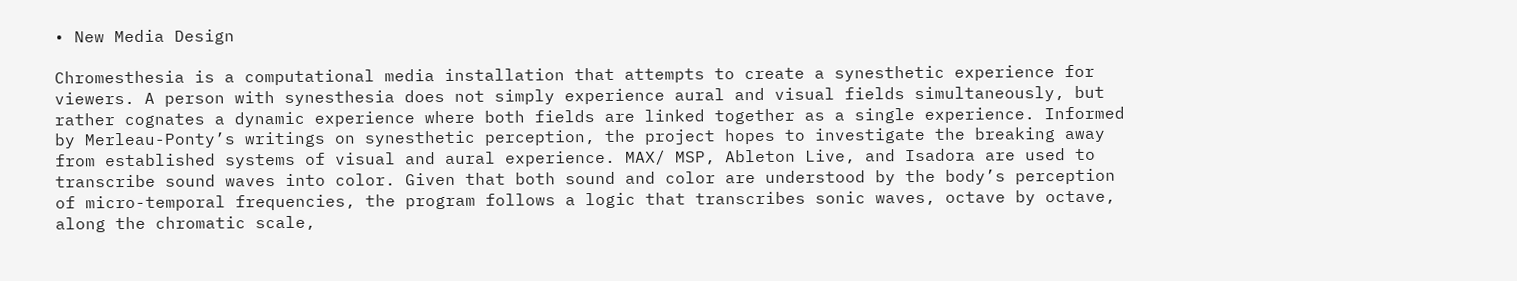• New Media Design

Chromesthesia is a computational media installation that attempts to create a synesthetic experience for viewers. A person with synesthesia does not simply experience aural and visual fields simultaneously, but rather cognates a dynamic experience where both fields are linked together as a single experience. Informed by Merleau-Ponty’s writings on synesthetic perception, the project hopes to investigate the breaking away from established systems of visual and aural experience. MAX/ MSP, Ableton Live, and Isadora are used to transcribe sound waves into color. Given that both sound and color are understood by the body’s perception of micro-temporal frequencies, the program follows a logic that transcribes sonic waves, octave by octave, along the chromatic scale,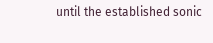until the established sonic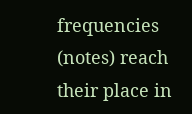frequencies (notes) reach their place in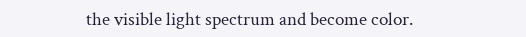the visible light spectrum and become color.